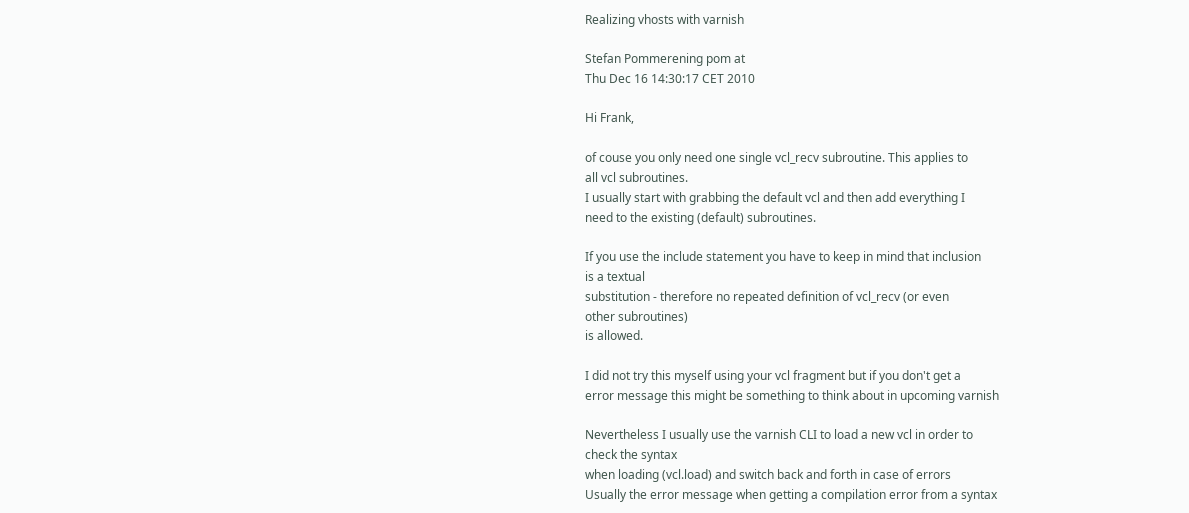Realizing vhosts with varnish

Stefan Pommerening pom at
Thu Dec 16 14:30:17 CET 2010

Hi Frank,

of couse you only need one single vcl_recv subroutine. This applies to
all vcl subroutines.
I usually start with grabbing the default vcl and then add everything I
need to the existing (default) subroutines.

If you use the include statement you have to keep in mind that inclusion
is a textual
substitution - therefore no repeated definition of vcl_recv (or even
other subroutines)
is allowed.

I did not try this myself using your vcl fragment but if you don't get a
error message this might be something to think about in upcoming varnish

Nevertheless I usually use the varnish CLI to load a new vcl in order to
check the syntax
when loading (vcl.load) and switch back and forth in case of errors
Usually the error message when getting a compilation error from a syntax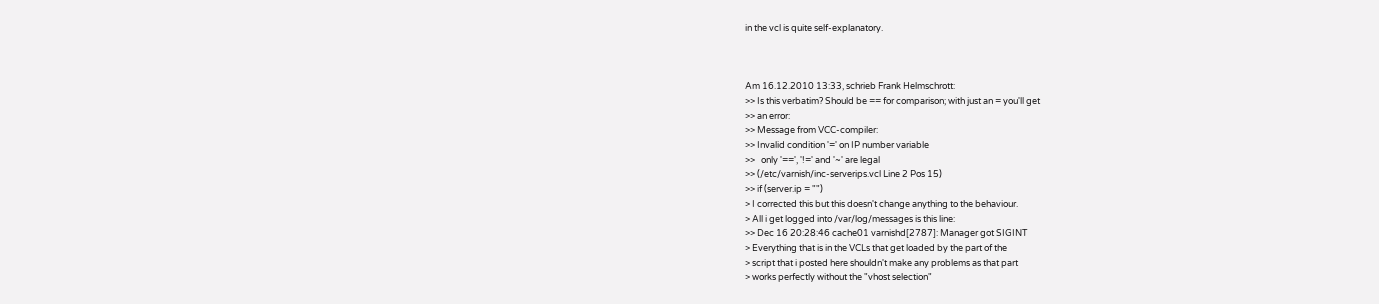in the vcl is quite self-explanatory.



Am 16.12.2010 13:33, schrieb Frank Helmschrott:
>> Is this verbatim? Should be == for comparison; with just an = you'll get
>> an error:
>> Message from VCC-compiler:
>> Invalid condition '=' on IP number variable
>>   only '==', '!=' and '~' are legal
>> (/etc/varnish/inc-serverips.vcl Line 2 Pos 15)
>> if (server.ip = "")
> I corrected this but this doesn't change anything to the behaviour.
> All i get logged into /var/log/messages is this line:
>> Dec 16 20:28:46 cache01 varnishd[2787]: Manager got SIGINT
> Everything that is in the VCLs that get loaded by the part of the
> script that i posted here shouldn't make any problems as that part
> works perfectly without the "vhost selection"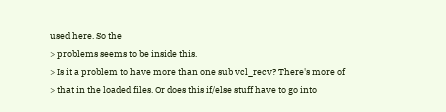used here. So the
> problems seems to be inside this.
> Is it a problem to have more than one sub vcl_recv? There's more of
> that in the loaded files. Or does this if/else stuff have to go into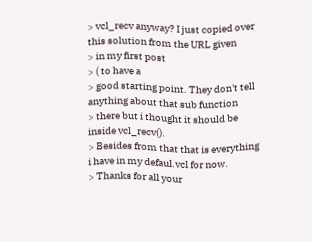> vcl_recv anyway? I just copied over this solution from the URL given
> in my first post
> ( to have a
> good starting point. They don't tell anything about that sub function
> there but i thought it should be inside vcl_recv().
> Besides from that that is everything i have in my defaul.vcl for now.
> Thanks for all your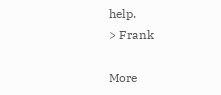help.
> Frank

More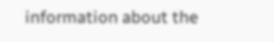information about the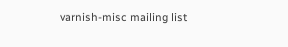varnish-misc mailing list